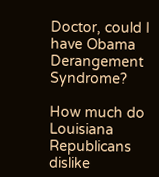Doctor, could I have Obama Derangement Syndrome?

How much do Louisiana Republicans dislike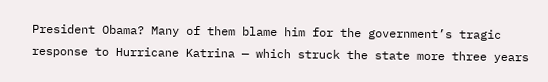President Obama? Many of them blame him for the government’s tragic response to Hurricane Katrina — which struck the state more three years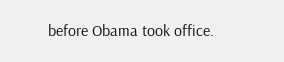before Obama took office.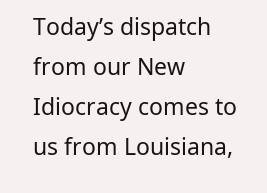Today’s dispatch from our New Idiocracy comes to us from Louisiana,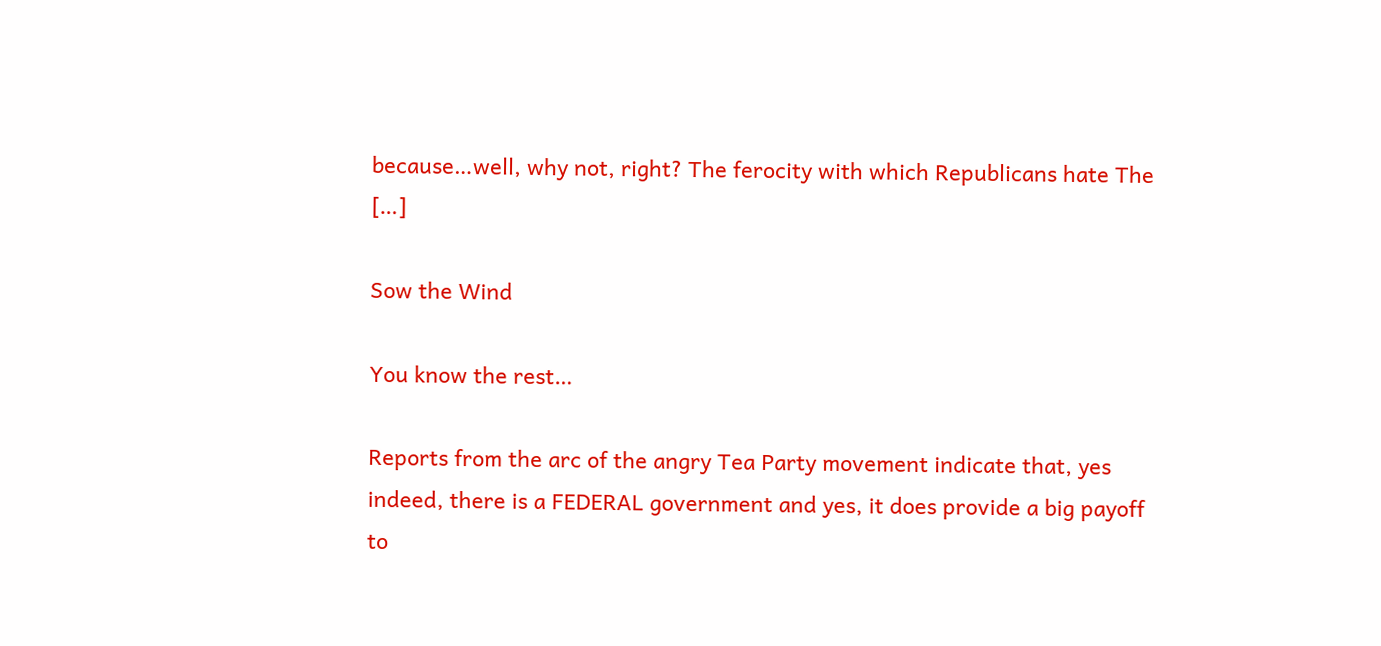because…well, why not, right? The ferocity with which Republicans hate The […]

Sow the Wind

You know the rest…

Reports from the arc of the angry Tea Party movement indicate that, yes indeed, there is a FEDERAL government and yes, it does provide a big payoff to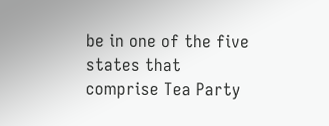be in one of the five states that comprise Tea Party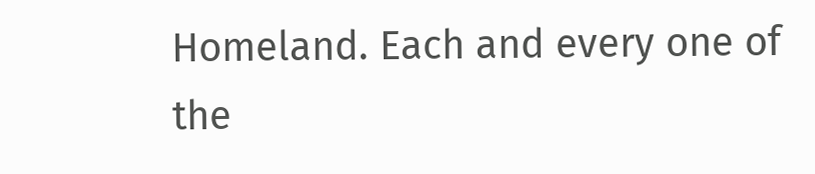Homeland. Each and every one of the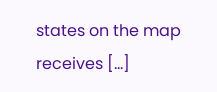states on the map receives […]